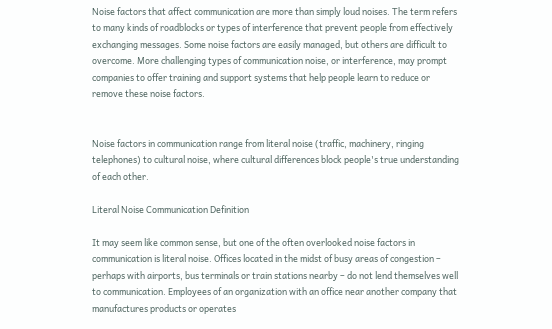Noise factors that affect communication are more than simply loud noises. The term refers to many kinds of roadblocks or types of interference that prevent people from effectively exchanging messages. Some noise factors are easily managed, but others are difficult to overcome. More challenging types of communication noise, or interference, may prompt companies to offer training and support systems that help people learn to reduce or remove these noise factors.


Noise factors in communication range from literal noise (traffic, machinery, ringing telephones) to cultural noise, where cultural differences block people's true understanding of each other.

Literal Noise Communication Definition

It may seem like common sense, but one of the often overlooked noise factors in communication is literal noise. Offices located in the midst of busy areas of congestion – perhaps with airports, bus terminals or train stations nearby – do not lend themselves well to communication. Employees of an organization with an office near another company that manufactures products or operates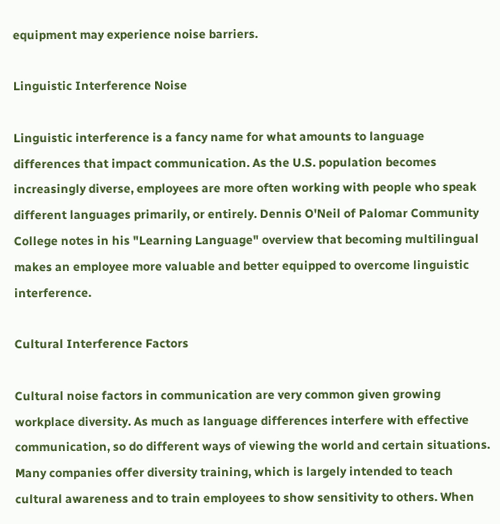equipment may experience noise barriers.

Linguistic Interference Noise

Linguistic interference is a fancy name for what amounts to language differences that impact communication. As the U.S. population becomes increasingly diverse, employees are more often working with people who speak different languages primarily, or entirely. Dennis O'Neil of Palomar Community College notes in his "Learning Language" overview that becoming multilingual makes an employee more valuable and better equipped to overcome linguistic interference.

Cultural Interference Factors

Cultural noise factors in communication are very common given growing workplace diversity. As much as language differences interfere with effective communication, so do different ways of viewing the world and certain situations. Many companies offer diversity training, which is largely intended to teach cultural awareness and to train employees to show sensitivity to others. When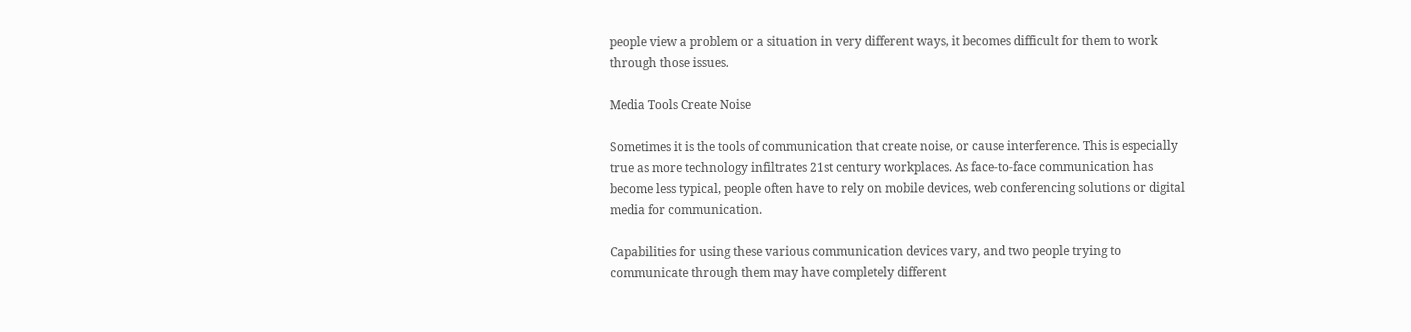people view a problem or a situation in very different ways, it becomes difficult for them to work through those issues.

Media Tools Create Noise

Sometimes it is the tools of communication that create noise, or cause interference. This is especially true as more technology infiltrates 21st century workplaces. As face-to-face communication has become less typical, people often have to rely on mobile devices, web conferencing solutions or digital media for communication.

Capabilities for using these various communication devices vary, and two people trying to communicate through them may have completely different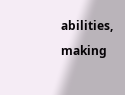abilities, making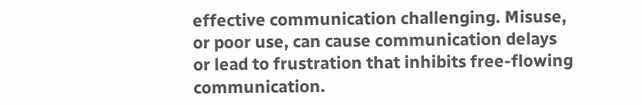effective communication challenging. Misuse, or poor use, can cause communication delays or lead to frustration that inhibits free-flowing communication.